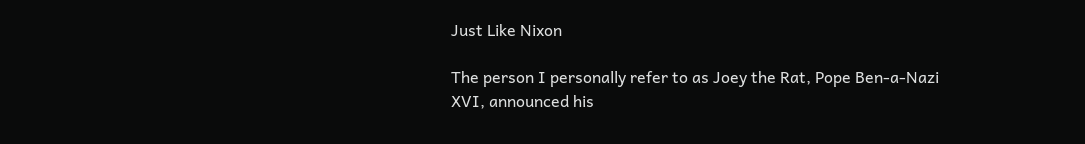Just Like Nixon

The person I personally refer to as Joey the Rat, Pope Ben-a-Nazi XVI, announced his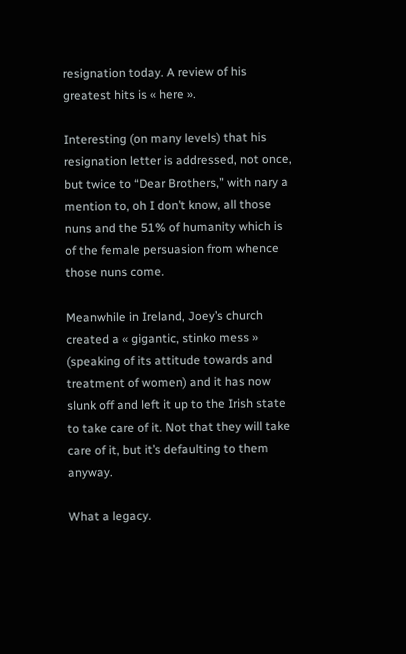resignation today. A review of his greatest hits is « here ».

Interesting (on many levels) that his resignation letter is addressed, not once, but twice to “Dear Brothers,” with nary a mention to, oh I don’t know, all those nuns and the 51% of humanity which is of the female persuasion from whence those nuns come.

Meanwhile in Ireland, Joey’s church created a « gigantic, stinko mess » (speaking of its attitude towards and treatment of women) and it has now slunk off and left it up to the Irish state to take care of it. Not that they will take care of it, but it’s defaulting to them anyway.

What a legacy.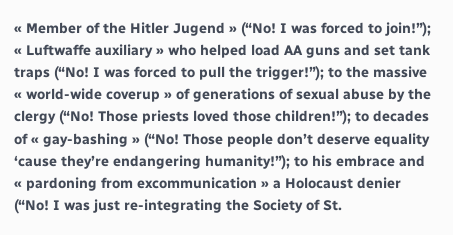« Member of the Hitler Jugend » (“No! I was forced to join!”); « Luftwaffe auxiliary » who helped load AA guns and set tank traps (“No! I was forced to pull the trigger!”); to the massive « world-wide coverup » of generations of sexual abuse by the clergy (“No! Those priests loved those children!”); to decades of « gay-bashing » (“No! Those people don’t deserve equality ‘cause they’re endangering humanity!”); to his embrace and « pardoning from excommunication » a Holocaust denier (“No! I was just re-integrating the Society of St.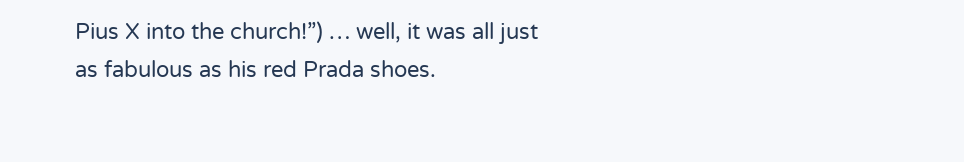Pius X into the church!”) … well, it was all just as fabulous as his red Prada shoes.